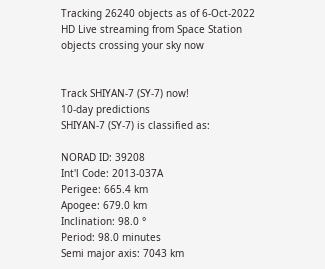Tracking 26240 objects as of 6-Oct-2022
HD Live streaming from Space Station
objects crossing your sky now


Track SHIYAN-7 (SY-7) now!
10-day predictions
SHIYAN-7 (SY-7) is classified as:

NORAD ID: 39208
Int'l Code: 2013-037A
Perigee: 665.4 km
Apogee: 679.0 km
Inclination: 98.0 °
Period: 98.0 minutes
Semi major axis: 7043 km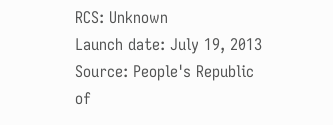RCS: Unknown
Launch date: July 19, 2013
Source: People's Republic of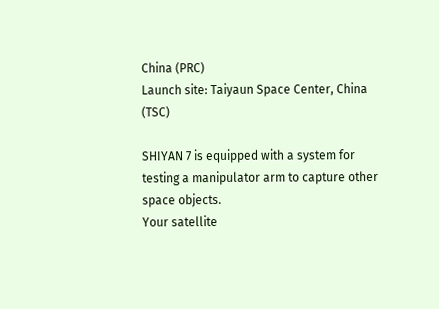China (PRC)
Launch site: Taiyaun Space Center, China (TSC)

SHIYAN 7 is equipped with a system for testing a manipulator arm to capture other space objects.
Your satellite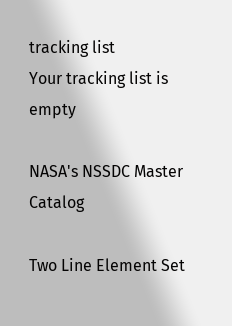tracking list
Your tracking list is empty

NASA's NSSDC Master Catalog

Two Line Element Set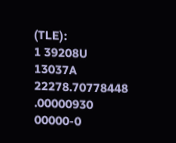(TLE):
1 39208U 13037A   22278.70778448  .00000930  00000-0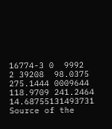16774-3 0  9992
2 39208  98.0375 275.1444 0009644 118.9709 241.2464 14.68755131493731
Source of the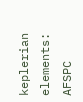keplerian elements: AFSPC